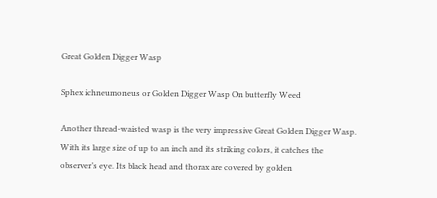Great Golden Digger Wasp

Sphex ichneumoneus or Golden Digger Wasp On butterfly Weed

Another thread-waisted wasp is the very impressive Great Golden Digger Wasp. With its large size of up to an inch and its striking colors, it catches the observer’s eye. Its black head and thorax are covered by golden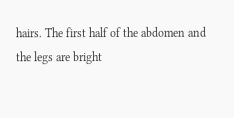hairs. The first half of the abdomen and the legs are bright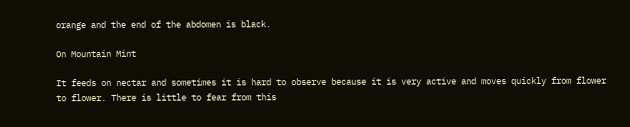orange and the end of the abdomen is black.

On Mountain Mint

It feeds on nectar and sometimes it is hard to observe because it is very active and moves quickly from flower to flower. There is little to fear from this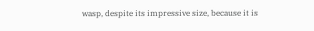wasp, despite its impressive size, because it is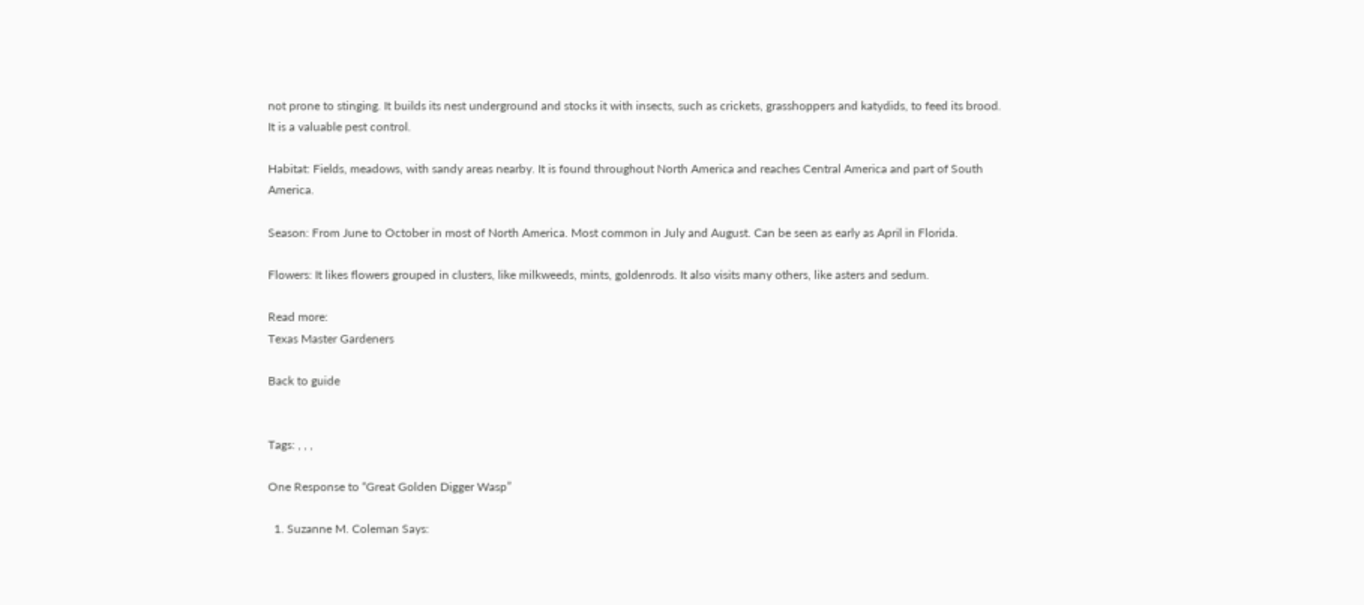not prone to stinging. It builds its nest underground and stocks it with insects, such as crickets, grasshoppers and katydids, to feed its brood. It is a valuable pest control.

Habitat: Fields, meadows, with sandy areas nearby. It is found throughout North America and reaches Central America and part of South America.

Season: From June to October in most of North America. Most common in July and August. Can be seen as early as April in Florida.

Flowers: It likes flowers grouped in clusters, like milkweeds, mints, goldenrods. It also visits many others, like asters and sedum.

Read more:
Texas Master Gardeners

Back to guide


Tags: , , ,

One Response to “Great Golden Digger Wasp”

  1. Suzanne M. Coleman Says: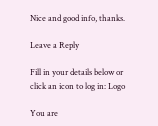Nice and good info, thanks.

Leave a Reply

Fill in your details below or click an icon to log in: Logo

You are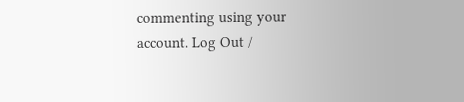commenting using your account. Log Out /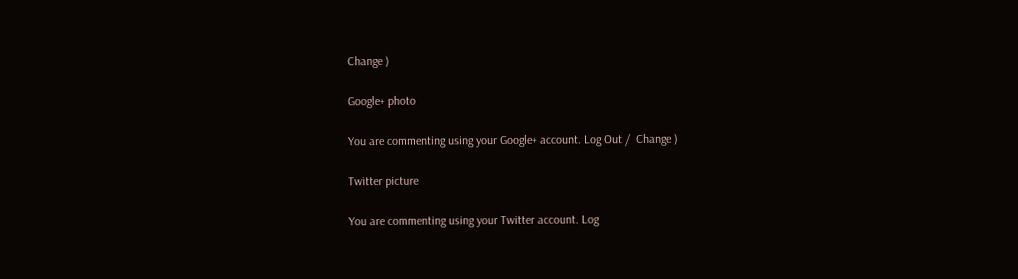Change )

Google+ photo

You are commenting using your Google+ account. Log Out /  Change )

Twitter picture

You are commenting using your Twitter account. Log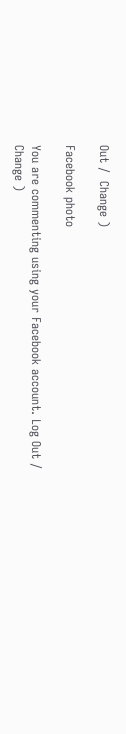Out /  Change )

Facebook photo

You are commenting using your Facebook account. Log Out /  Change )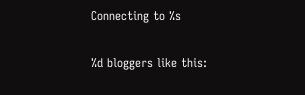Connecting to %s

%d bloggers like this: